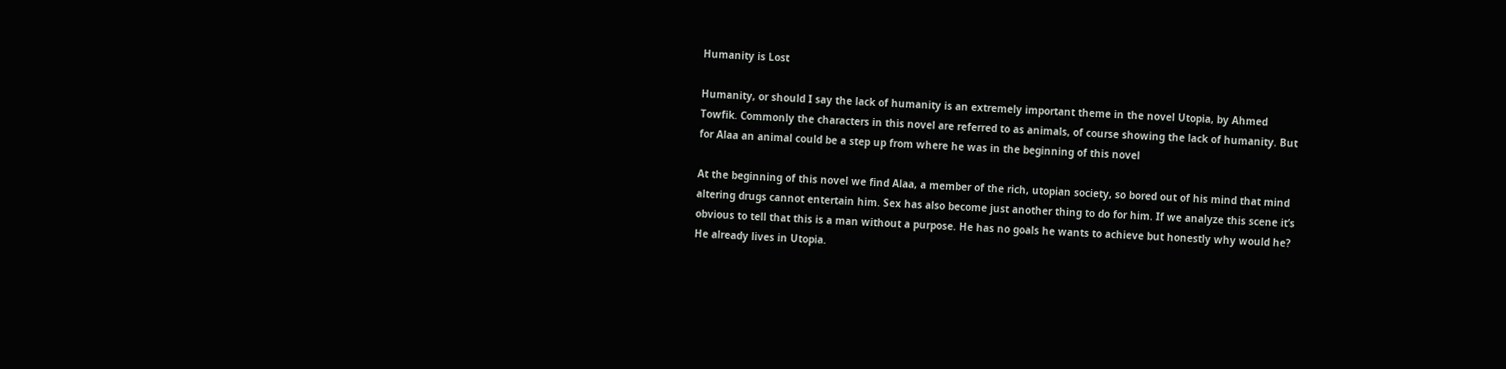Humanity is Lost

Humanity, or should I say the lack of humanity is an extremely important theme in the novel Utopia, by Ahmed Towfik. Commonly the characters in this novel are referred to as animals, of course showing the lack of humanity. But for Alaa an animal could be a step up from where he was in the beginning of this novel

At the beginning of this novel we find Alaa, a member of the rich, utopian society, so bored out of his mind that mind altering drugs cannot entertain him. Sex has also become just another thing to do for him. If we analyze this scene it’s obvious to tell that this is a man without a purpose. He has no goals he wants to achieve but honestly why would he? He already lives in Utopia.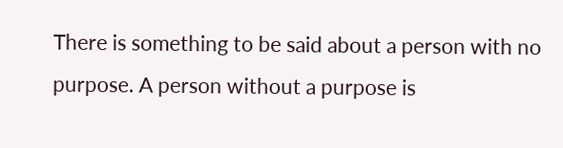There is something to be said about a person with no purpose. A person without a purpose is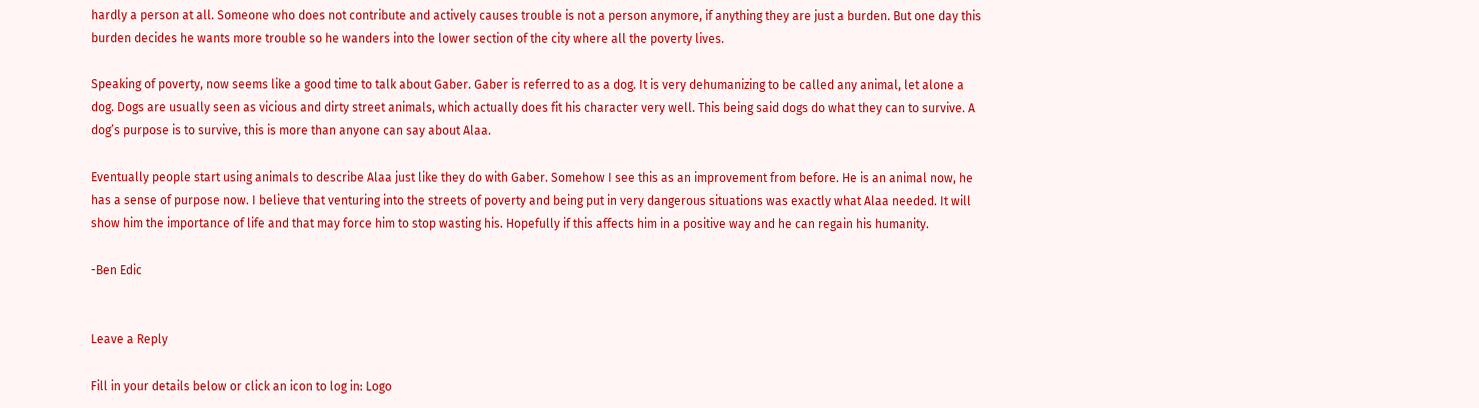hardly a person at all. Someone who does not contribute and actively causes trouble is not a person anymore, if anything they are just a burden. But one day this burden decides he wants more trouble so he wanders into the lower section of the city where all the poverty lives.

Speaking of poverty, now seems like a good time to talk about Gaber. Gaber is referred to as a dog. It is very dehumanizing to be called any animal, let alone a dog. Dogs are usually seen as vicious and dirty street animals, which actually does fit his character very well. This being said dogs do what they can to survive. A dog’s purpose is to survive, this is more than anyone can say about Alaa.

Eventually people start using animals to describe Alaa just like they do with Gaber. Somehow I see this as an improvement from before. He is an animal now, he has a sense of purpose now. I believe that venturing into the streets of poverty and being put in very dangerous situations was exactly what Alaa needed. It will show him the importance of life and that may force him to stop wasting his. Hopefully if this affects him in a positive way and he can regain his humanity.

-Ben Edic


Leave a Reply

Fill in your details below or click an icon to log in: Logo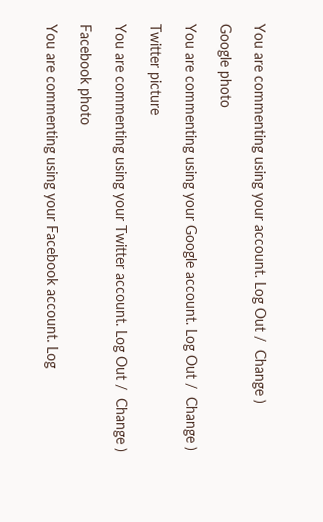You are commenting using your account. Log Out /  Change )

Google photo

You are commenting using your Google account. Log Out /  Change )

Twitter picture

You are commenting using your Twitter account. Log Out /  Change )

Facebook photo

You are commenting using your Facebook account. Log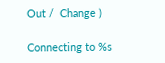Out /  Change )

Connecting to %s